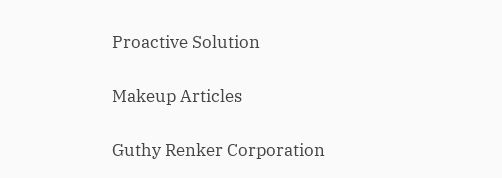Proactive Solution

Makeup Articles

Guthy Renker Corporation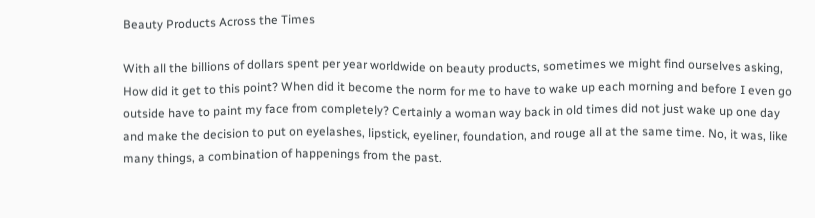Beauty Products Across the Times

With all the billions of dollars spent per year worldwide on beauty products, sometimes we might find ourselves asking, How did it get to this point? When did it become the norm for me to have to wake up each morning and before I even go outside have to paint my face from completely? Certainly a woman way back in old times did not just wake up one day and make the decision to put on eyelashes, lipstick, eyeliner, foundation, and rouge all at the same time. No, it was, like many things, a combination of happenings from the past.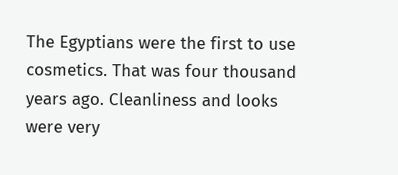The Egyptians were the first to use cosmetics. That was four thousand years ago. Cleanliness and looks were very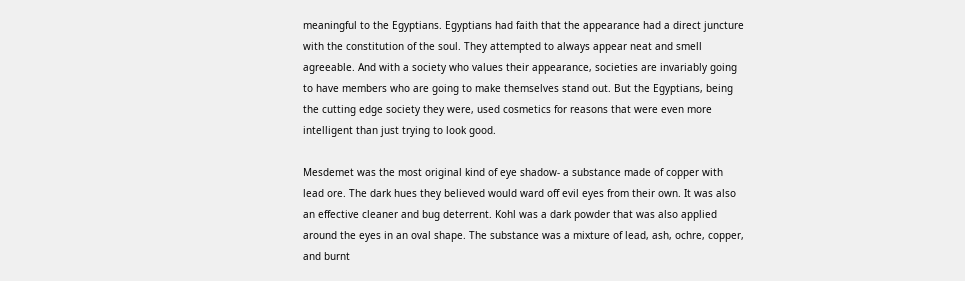meaningful to the Egyptians. Egyptians had faith that the appearance had a direct juncture with the constitution of the soul. They attempted to always appear neat and smell agreeable. And with a society who values their appearance, societies are invariably going to have members who are going to make themselves stand out. But the Egyptians, being the cutting edge society they were, used cosmetics for reasons that were even more intelligent than just trying to look good.

Mesdemet was the most original kind of eye shadow- a substance made of copper with lead ore. The dark hues they believed would ward off evil eyes from their own. It was also an effective cleaner and bug deterrent. Kohl was a dark powder that was also applied around the eyes in an oval shape. The substance was a mixture of lead, ash, ochre, copper, and burnt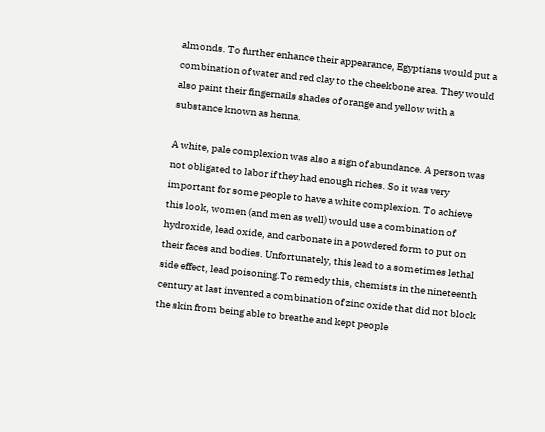almonds. To further enhance their appearance, Egyptians would put a combination of water and red clay to the cheekbone area. They would also paint their fingernails shades of orange and yellow with a substance known as henna.

A white, pale complexion was also a sign of abundance. A person was not obligated to labor if they had enough riches. So it was very important for some people to have a white complexion. To achieve this look, women (and men as well) would use a combination of hydroxide, lead oxide, and carbonate in a powdered form to put on their faces and bodies. Unfortunately, this lead to a sometimes lethal side effect, lead poisoning.To remedy this, chemists in the nineteenth century at last invented a combination of zinc oxide that did not block the skin from being able to breathe and kept people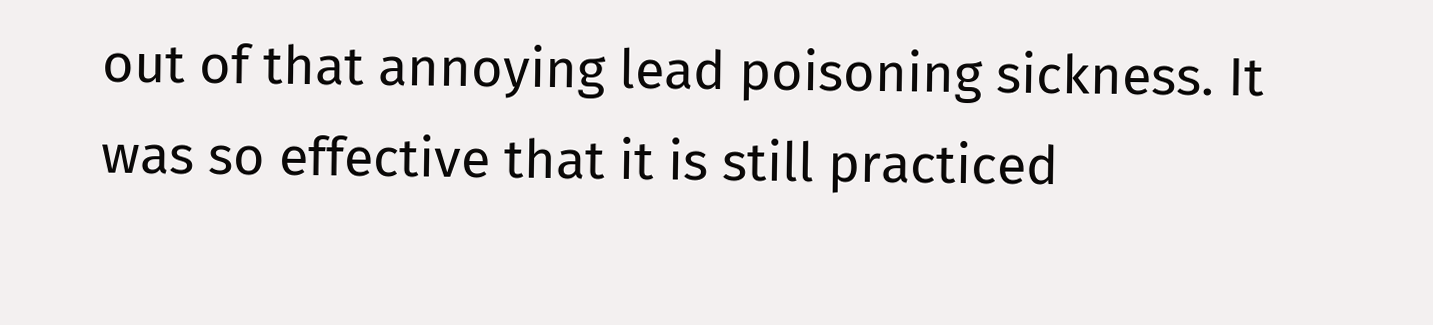out of that annoying lead poisoning sickness. It was so effective that it is still practiced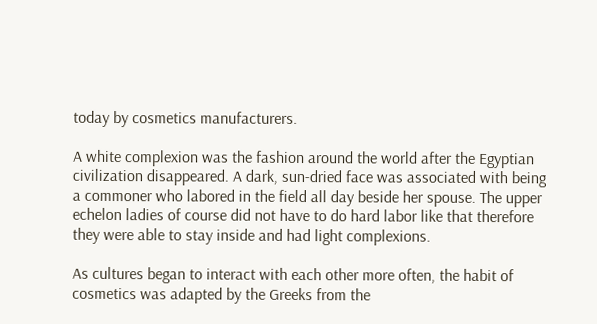today by cosmetics manufacturers.

A white complexion was the fashion around the world after the Egyptian civilization disappeared. A dark, sun-dried face was associated with being a commoner who labored in the field all day beside her spouse. The upper echelon ladies of course did not have to do hard labor like that therefore they were able to stay inside and had light complexions.

As cultures began to interact with each other more often, the habit of cosmetics was adapted by the Greeks from the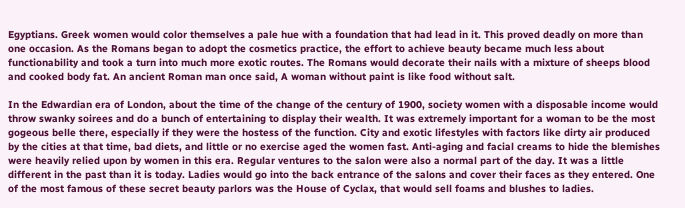Egyptians. Greek women would color themselves a pale hue with a foundation that had lead in it. This proved deadly on more than one occasion. As the Romans began to adopt the cosmetics practice, the effort to achieve beauty became much less about functionability and took a turn into much more exotic routes. The Romans would decorate their nails with a mixture of sheeps blood and cooked body fat. An ancient Roman man once said, A woman without paint is like food without salt.

In the Edwardian era of London, about the time of the change of the century of 1900, society women with a disposable income would throw swanky soirees and do a bunch of entertaining to display their wealth. It was extremely important for a woman to be the most gogeous belle there, especially if they were the hostess of the function. City and exotic lifestyles with factors like dirty air produced by the cities at that time, bad diets, and little or no exercise aged the women fast. Anti-aging and facial creams to hide the blemishes were heavily relied upon by women in this era. Regular ventures to the salon were also a normal part of the day. It was a little different in the past than it is today. Ladies would go into the back entrance of the salons and cover their faces as they entered. One of the most famous of these secret beauty parlors was the House of Cyclax, that would sell foams and blushes to ladies.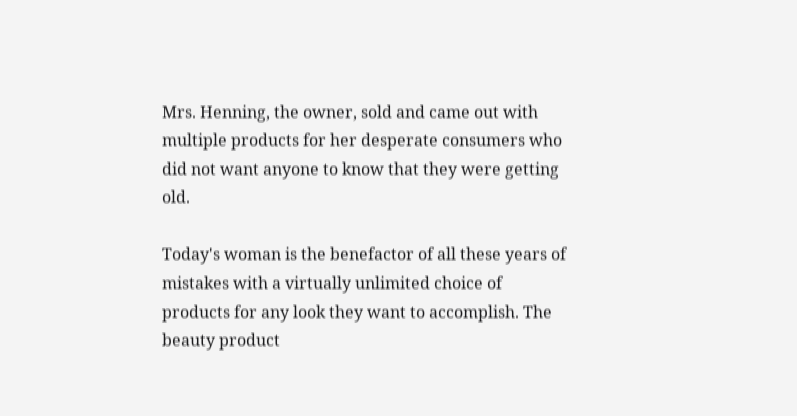Mrs. Henning, the owner, sold and came out with multiple products for her desperate consumers who did not want anyone to know that they were getting old.

Today's woman is the benefactor of all these years of mistakes with a virtually unlimited choice of products for any look they want to accomplish. The beauty product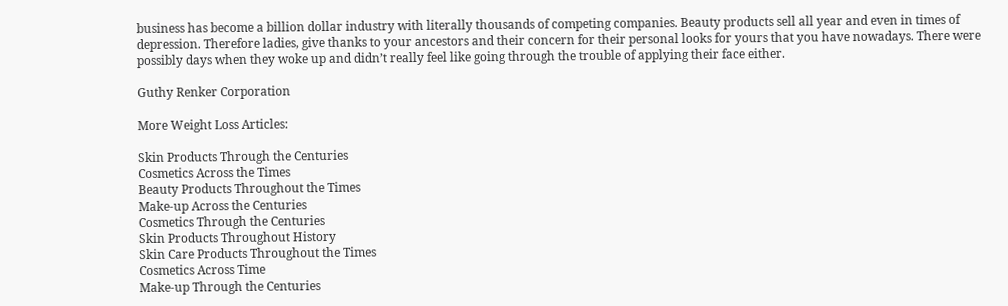business has become a billion dollar industry with literally thousands of competing companies. Beauty products sell all year and even in times of depression. Therefore ladies, give thanks to your ancestors and their concern for their personal looks for yours that you have nowadays. There were possibly days when they woke up and didn’t really feel like going through the trouble of applying their face either.

Guthy Renker Corporation

More Weight Loss Articles:

Skin Products Through the Centuries
Cosmetics Across the Times
Beauty Products Throughout the Times
Make-up Across the Centuries
Cosmetics Through the Centuries
Skin Products Throughout History
Skin Care Products Throughout the Times
Cosmetics Across Time
Make-up Through the Centuries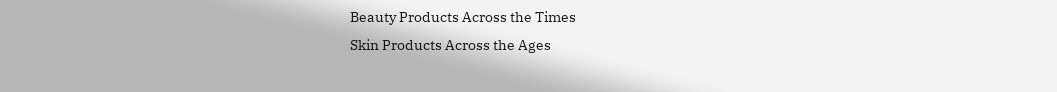Beauty Products Across the Times
Skin Products Across the Ages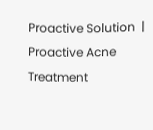Proactive Solution  |  Proactive Acne Treatment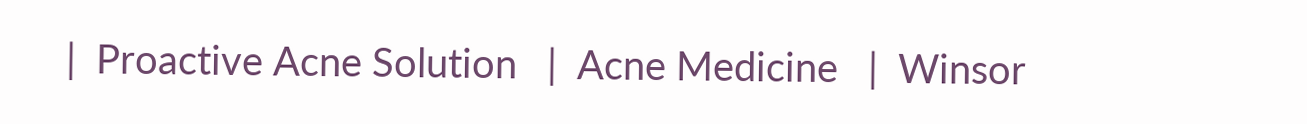|  Proactive Acne Solution   |  Acne Medicine   |  Winsor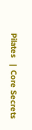Pilates   |  Core Secrets